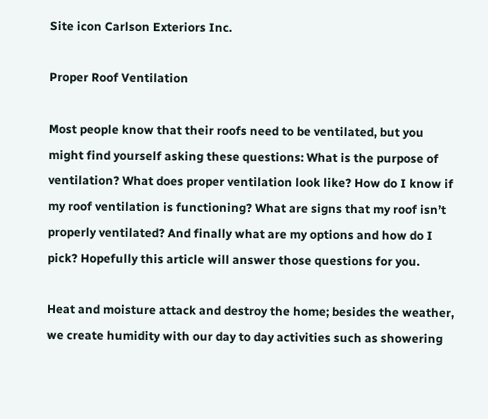Site icon Carlson Exteriors Inc.

Proper Roof Ventilation

Most people know that their roofs need to be ventilated, but you might find yourself asking these questions: What is the purpose of ventilation? What does proper ventilation look like? How do I know if my roof ventilation is functioning? What are signs that my roof isn’t properly ventilated? And finally what are my options and how do I pick? Hopefully this article will answer those questions for you.

Heat and moisture attack and destroy the home; besides the weather, we create humidity with our day to day activities such as showering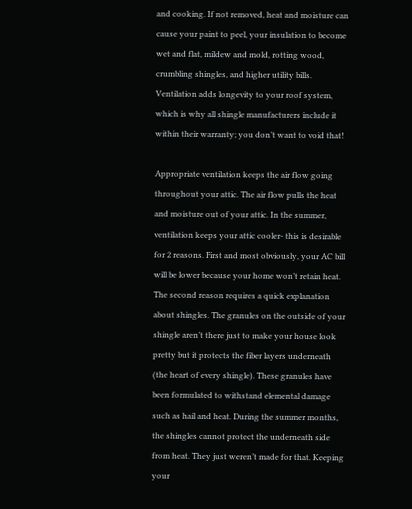and cooking. If not removed, heat and moisture can cause your paint to peel, your insulation to become wet and flat, mildew and mold, rotting wood, crumbling shingles, and higher utility bills. Ventilation adds longevity to your roof system, which is why all shingle manufacturers include it within their warranty; you don’t want to void that!

Appropriate ventilation keeps the air flow going throughout your attic. The air flow pulls the heat and moisture out of your attic. In the summer, ventilation keeps your attic cooler- this is desirable for 2 reasons. First and most obviously, your AC bill will be lower because your home won’t retain heat. The second reason requires a quick explanation about shingles. The granules on the outside of your shingle aren’t there just to make your house look pretty but it protects the fiber layers underneath (the heart of every shingle). These granules have been formulated to withstand elemental damage such as hail and heat. During the summer months, the shingles cannot protect the underneath side from heat. They just weren’t made for that. Keeping your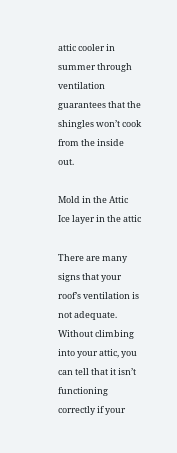attic cooler in summer through ventilation guarantees that the shingles won’t cook from the inside out.

Mold in the Attic
Ice layer in the attic

There are many signs that your roof’s ventilation is not adequate. Without climbing into your attic, you can tell that it isn’t functioning correctly if your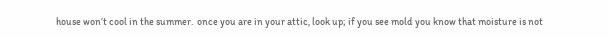house won’t cool in the summer.  once you are in your attic, look up; if you see mold you know that moisture is not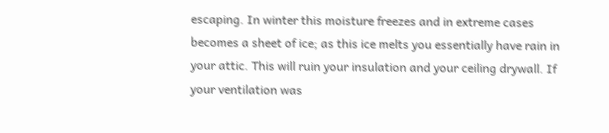escaping. In winter this moisture freezes and in extreme cases becomes a sheet of ice; as this ice melts you essentially have rain in your attic. This will ruin your insulation and your ceiling drywall. If your ventilation was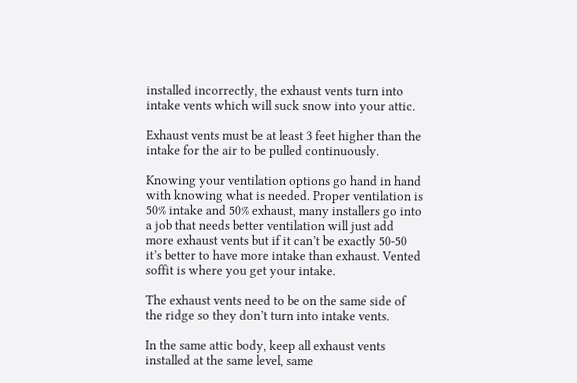installed incorrectly, the exhaust vents turn into intake vents which will suck snow into your attic.

Exhaust vents must be at least 3 feet higher than the intake for the air to be pulled continuously.

Knowing your ventilation options go hand in hand with knowing what is needed. Proper ventilation is 50% intake and 50% exhaust, many installers go into a job that needs better ventilation will just add more exhaust vents but if it can’t be exactly 50-50 it’s better to have more intake than exhaust. Vented soffit is where you get your intake.

The exhaust vents need to be on the same side of the ridge so they don’t turn into intake vents.

In the same attic body, keep all exhaust vents installed at the same level, same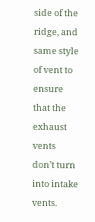side of the ridge, and same style of vent to ensure that the exhaust vents don’t turn into intake vents.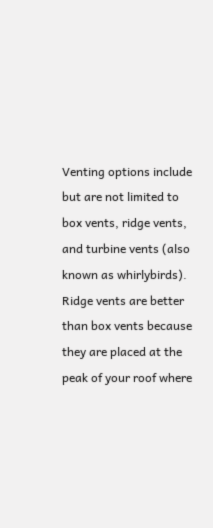Venting options include but are not limited to box vents, ridge vents, and turbine vents (also known as whirlybirds). Ridge vents are better than box vents because they are placed at the peak of your roof where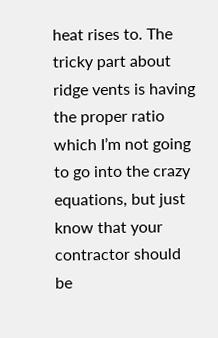heat rises to. The tricky part about ridge vents is having the proper ratio which I’m not going to go into the crazy equations, but just know that your contractor should be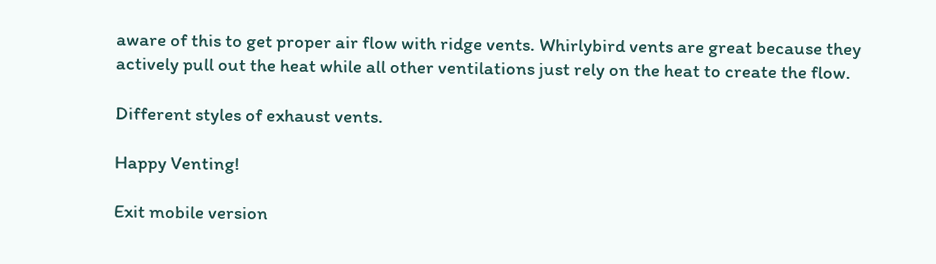aware of this to get proper air flow with ridge vents. Whirlybird vents are great because they actively pull out the heat while all other ventilations just rely on the heat to create the flow.

Different styles of exhaust vents.

Happy Venting!

Exit mobile version